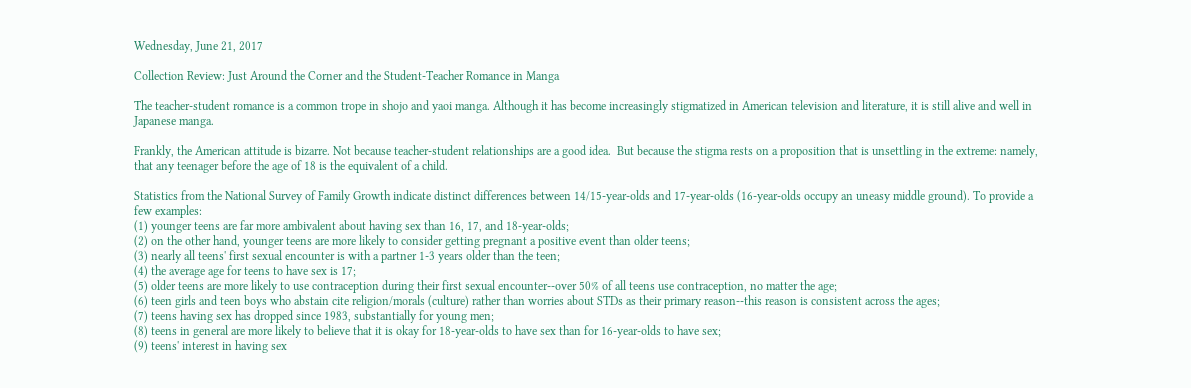Wednesday, June 21, 2017

Collection Review: Just Around the Corner and the Student-Teacher Romance in Manga

The teacher-student romance is a common trope in shojo and yaoi manga. Although it has become increasingly stigmatized in American television and literature, it is still alive and well in Japanese manga.

Frankly, the American attitude is bizarre. Not because teacher-student relationships are a good idea.  But because the stigma rests on a proposition that is unsettling in the extreme: namely, that any teenager before the age of 18 is the equivalent of a child.

Statistics from the National Survey of Family Growth indicate distinct differences between 14/15-year-olds and 17-year-olds (16-year-olds occupy an uneasy middle ground). To provide a few examples:
(1) younger teens are far more ambivalent about having sex than 16, 17, and 18-year-olds;
(2) on the other hand, younger teens are more likely to consider getting pregnant a positive event than older teens;
(3) nearly all teens' first sexual encounter is with a partner 1-3 years older than the teen;
(4) the average age for teens to have sex is 17;
(5) older teens are more likely to use contraception during their first sexual encounter--over 50% of all teens use contraception, no matter the age;
(6) teen girls and teen boys who abstain cite religion/morals (culture) rather than worries about STDs as their primary reason--this reason is consistent across the ages;
(7) teens having sex has dropped since 1983, substantially for young men;
(8) teens in general are more likely to believe that it is okay for 18-year-olds to have sex than for 16-year-olds to have sex;
(9) teens' interest in having sex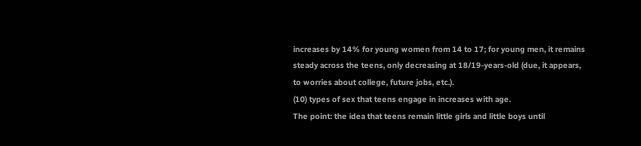increases by 14% for young women from 14 to 17; for young men, it remains steady across the teens, only decreasing at 18/19-years-old (due, it appears, to worries about college, future jobs, etc.).
(10) types of sex that teens engage in increases with age.
The point: the idea that teens remain little girls and little boys until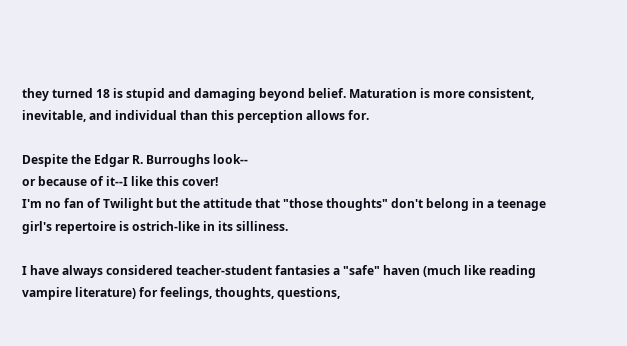they turned 18 is stupid and damaging beyond belief. Maturation is more consistent, inevitable, and individual than this perception allows for.

Despite the Edgar R. Burroughs look--
or because of it--I like this cover!
I'm no fan of Twilight but the attitude that "those thoughts" don't belong in a teenage girl's repertoire is ostrich-like in its silliness.

I have always considered teacher-student fantasies a "safe" haven (much like reading vampire literature) for feelings, thoughts, questions,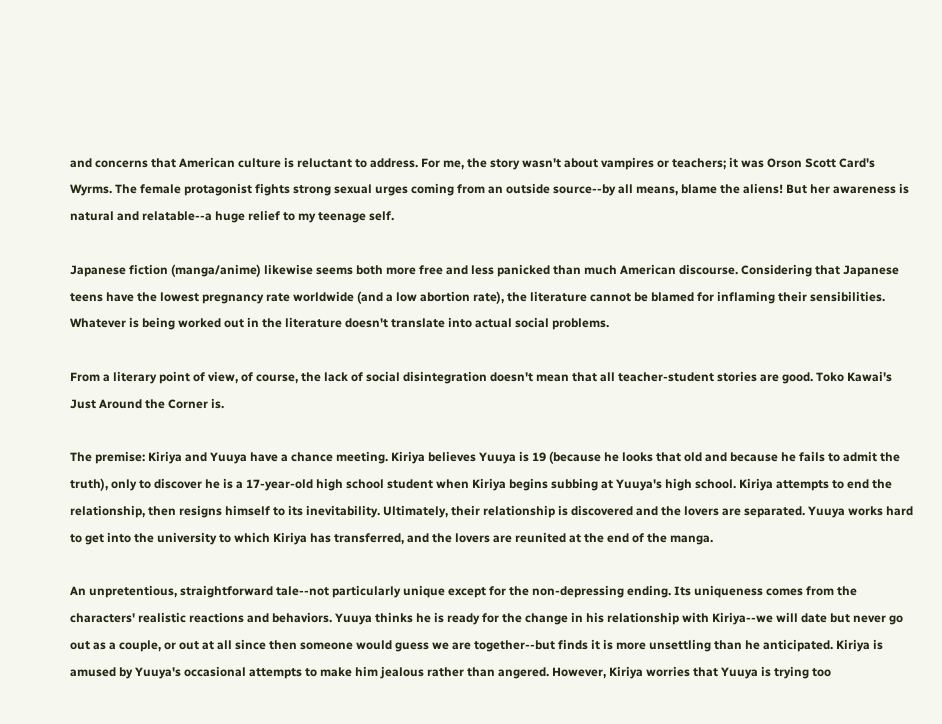and concerns that American culture is reluctant to address. For me, the story wasn't about vampires or teachers; it was Orson Scott Card's Wyrms. The female protagonist fights strong sexual urges coming from an outside source--by all means, blame the aliens! But her awareness is natural and relatable--a huge relief to my teenage self.

Japanese fiction (manga/anime) likewise seems both more free and less panicked than much American discourse. Considering that Japanese teens have the lowest pregnancy rate worldwide (and a low abortion rate), the literature cannot be blamed for inflaming their sensibilities. Whatever is being worked out in the literature doesn't translate into actual social problems.

From a literary point of view, of course, the lack of social disintegration doesn't mean that all teacher-student stories are good. Toko Kawai's Just Around the Corner is.

The premise: Kiriya and Yuuya have a chance meeting. Kiriya believes Yuuya is 19 (because he looks that old and because he fails to admit the truth), only to discover he is a 17-year-old high school student when Kiriya begins subbing at Yuuya's high school. Kiriya attempts to end the relationship, then resigns himself to its inevitability. Ultimately, their relationship is discovered and the lovers are separated. Yuuya works hard to get into the university to which Kiriya has transferred, and the lovers are reunited at the end of the manga.

An unpretentious, straightforward tale--not particularly unique except for the non-depressing ending. Its uniqueness comes from the characters' realistic reactions and behaviors. Yuuya thinks he is ready for the change in his relationship with Kiriya--we will date but never go out as a couple, or out at all since then someone would guess we are together--but finds it is more unsettling than he anticipated. Kiriya is amused by Yuuya's occasional attempts to make him jealous rather than angered. However, Kiriya worries that Yuuya is trying too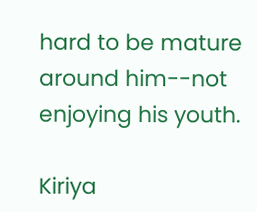hard to be mature around him--not enjoying his youth.

Kiriya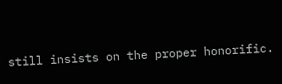still insists on the proper honorific.